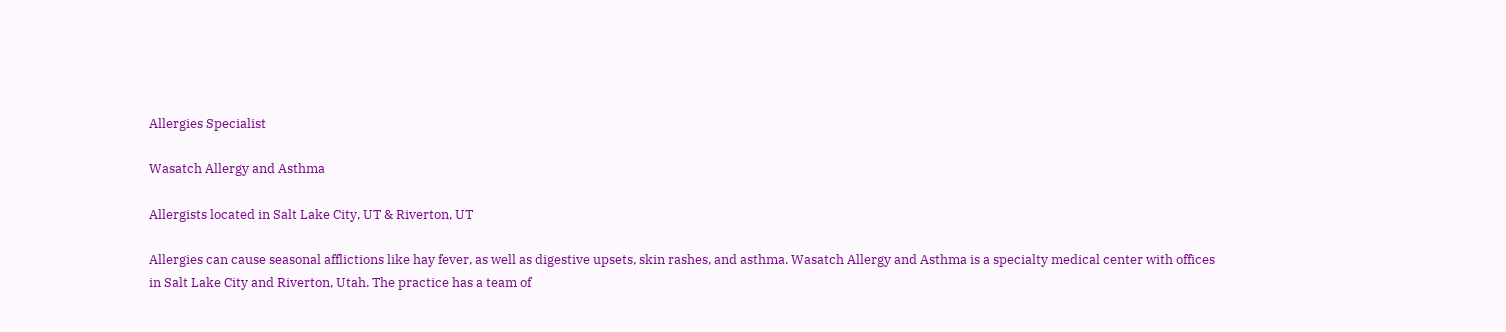Allergies Specialist

Wasatch Allergy and Asthma

Allergists located in Salt Lake City, UT & Riverton, UT

Allergies can cause seasonal afflictions like hay fever, as well as digestive upsets, skin rashes, and asthma. Wasatch Allergy and Asthma is a specialty medical center with offices in Salt Lake City and Riverton, Utah. The practice has a team of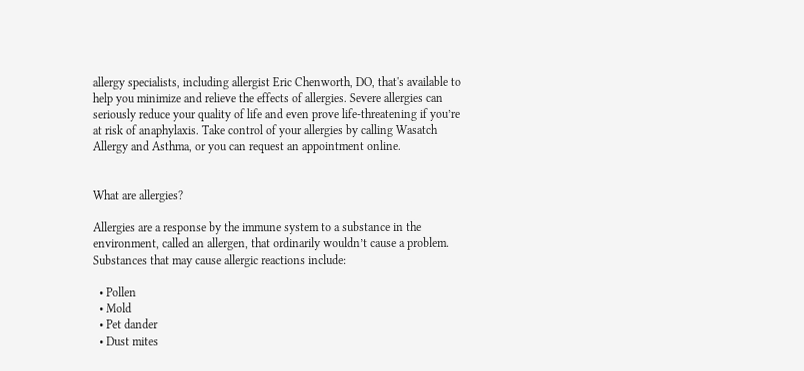allergy specialists, including allergist Eric Chenworth, DO, that's available to help you minimize and relieve the effects of allergies. Severe allergies can seriously reduce your quality of life and even prove life-threatening if you’re at risk of anaphylaxis. Take control of your allergies by calling Wasatch Allergy and Asthma, or you can request an appointment online.


What are allergies?

Allergies are a response by the immune system to a substance in the environment, called an allergen, that ordinarily wouldn’t cause a problem. Substances that may cause allergic reactions include:

  • Pollen
  • Mold
  • Pet dander
  • Dust mites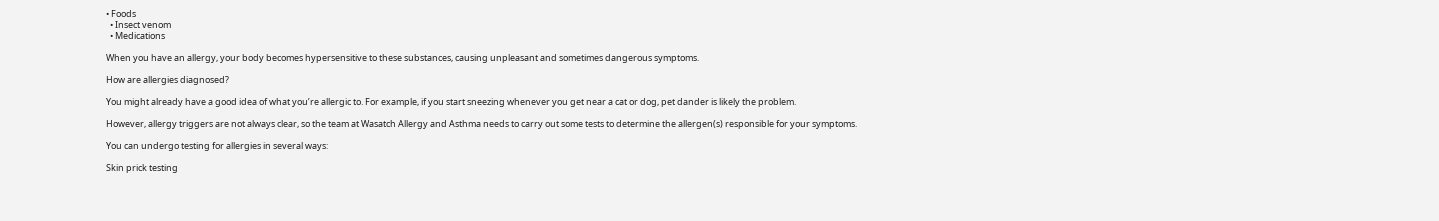• Foods
  • Insect venom
  • Medications

When you have an allergy, your body becomes hypersensitive to these substances, causing unpleasant and sometimes dangerous symptoms.

How are allergies diagnosed?

You might already have a good idea of what you’re allergic to. For example, if you start sneezing whenever you get near a cat or dog, pet dander is likely the problem.

However, allergy triggers are not always clear, so the team at Wasatch Allergy and Asthma needs to carry out some tests to determine the allergen(s) responsible for your symptoms.

You can undergo testing for allergies in several ways:

Skin prick testing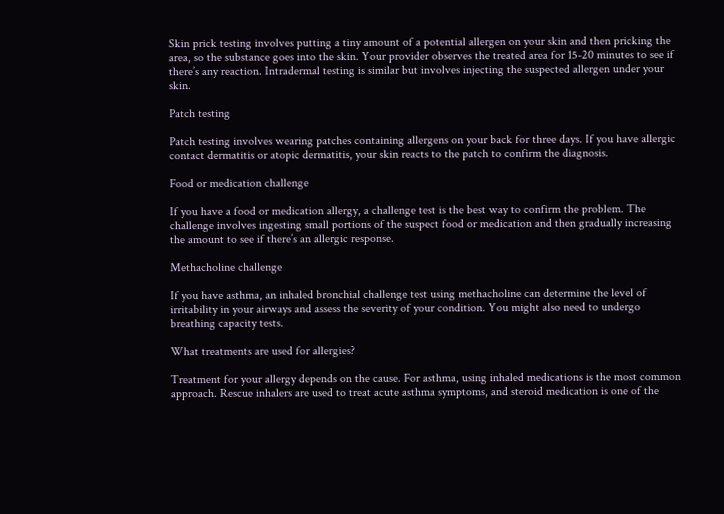Skin prick testing involves putting a tiny amount of a potential allergen on your skin and then pricking the area, so the substance goes into the skin. Your provider observes the treated area for 15-20 minutes to see if there’s any reaction. Intradermal testing is similar but involves injecting the suspected allergen under your skin.

Patch testing

Patch testing involves wearing patches containing allergens on your back for three days. If you have allergic contact dermatitis or atopic dermatitis, your skin reacts to the patch to confirm the diagnosis.

Food or medication challenge

If you have a food or medication allergy, a challenge test is the best way to confirm the problem. The challenge involves ingesting small portions of the suspect food or medication and then gradually increasing the amount to see if there’s an allergic response.

Methacholine challenge

If you have asthma, an inhaled bronchial challenge test using methacholine can determine the level of irritability in your airways and assess the severity of your condition. You might also need to undergo breathing capacity tests.

What treatments are used for allergies?

Treatment for your allergy depends on the cause. For asthma, using inhaled medications is the most common approach. Rescue inhalers are used to treat acute asthma symptoms, and steroid medication is one of the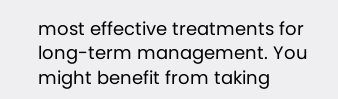most effective treatments for long-term management. You might benefit from taking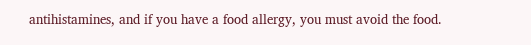antihistamines, and if you have a food allergy, you must avoid the food.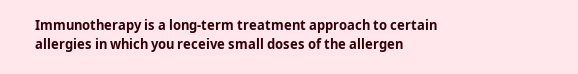Immunotherapy is a long-term treatment approach to certain allergies in which you receive small doses of the allergen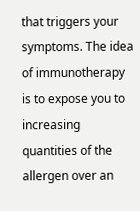that triggers your symptoms. The idea of immunotherapy is to expose you to increasing quantities of the allergen over an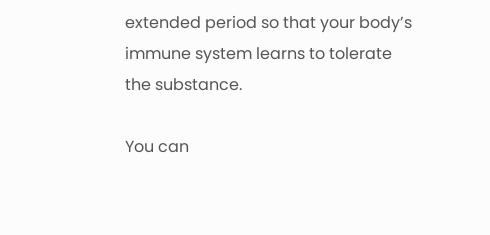extended period so that your body’s immune system learns to tolerate the substance.

You can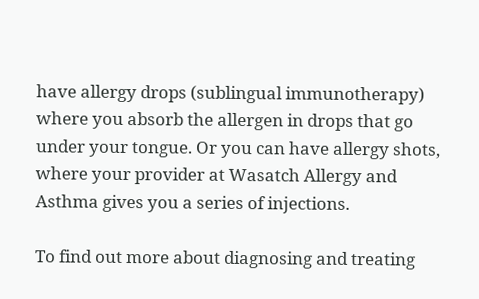have allergy drops (sublingual immunotherapy) where you absorb the allergen in drops that go under your tongue. Or you can have allergy shots, where your provider at Wasatch Allergy and Asthma gives you a series of injections.

To find out more about diagnosing and treating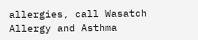allergies, call Wasatch Allergy and Asthma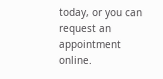today, or you can request an appointment online.